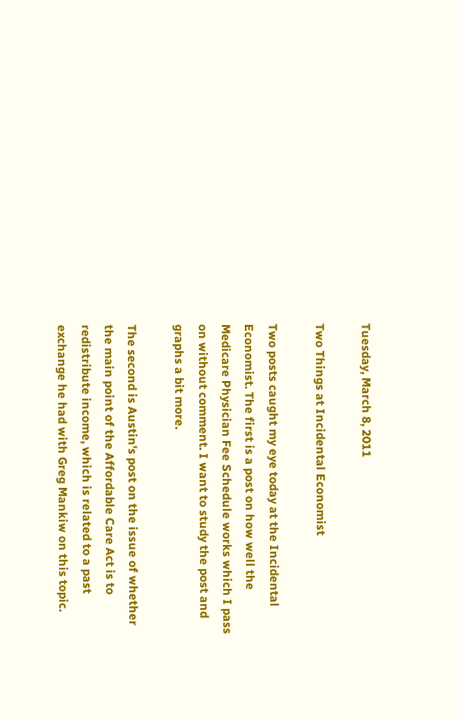Tuesday, March 8, 2011

Two Things at Incidental Economist

Two posts caught my eye today at the Incidental Economist. The first is a post on how well the Medicare Physician Fee Schedule works which I pass on without comment. I want to study the post and graphs a bit more.

The second is Austin's post on the issue of whether the main point of the Affordable Care Act is to redistribute income, which is related to a past exchange he had with Greg Mankiw on this topic.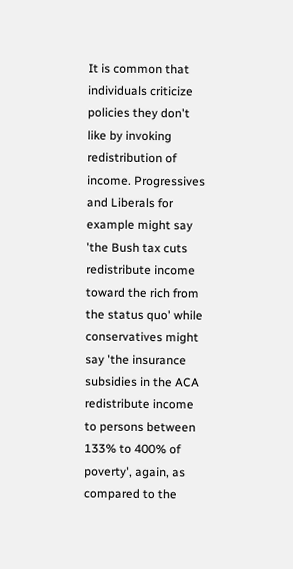It is common that individuals criticize policies they don't like by invoking redistribution of income. Progressives and Liberals for example might say 'the Bush tax cuts redistribute income toward the rich from the status quo' while conservatives might say 'the insurance subsidies in the ACA redistribute income to persons between 133% to 400% of poverty', again, as compared to the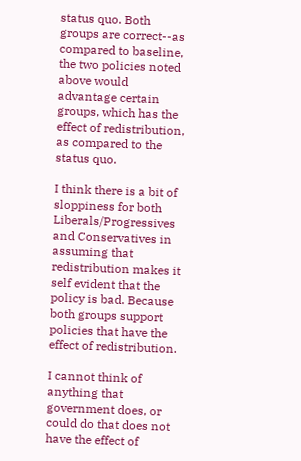status quo. Both groups are correct--as compared to baseline, the two policies noted above would advantage certain groups, which has the effect of redistribution, as compared to the status quo.

I think there is a bit of sloppiness for both Liberals/Progressives and Conservatives in assuming that redistribution makes it self evident that the policy is bad. Because both groups support policies that have the effect of redistribution.

I cannot think of anything that government does, or could do that does not have the effect of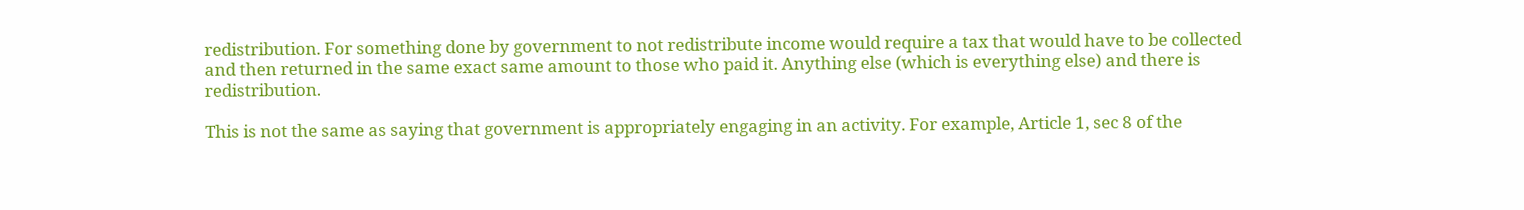redistribution. For something done by government to not redistribute income would require a tax that would have to be collected and then returned in the same exact same amount to those who paid it. Anything else (which is everything else) and there is redistribution.

This is not the same as saying that government is appropriately engaging in an activity. For example, Article 1, sec 8 of the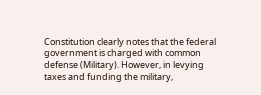Constitution clearly notes that the federal government is charged with common defense (Military). However, in levying taxes and funding the military,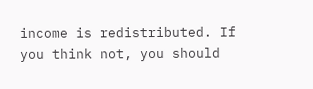income is redistributed. If you think not, you should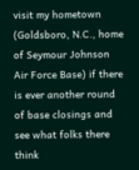visit my hometown (Goldsboro, N.C., home of Seymour Johnson Air Force Base) if there is ever another round of base closings and see what folks there think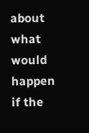about what would happen if the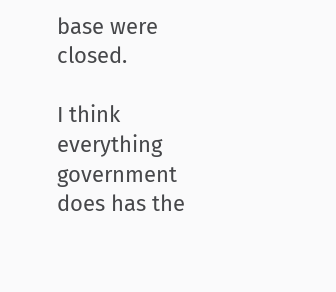base were closed.

I think everything government does has the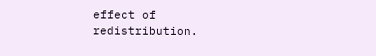effect of redistribution.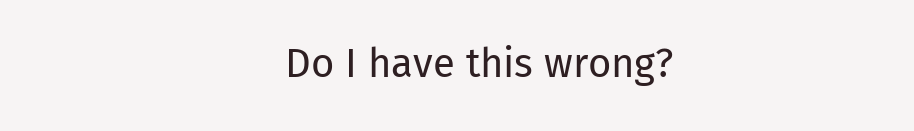Do I have this wrong?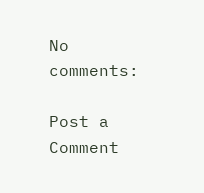No comments:

Post a Comment